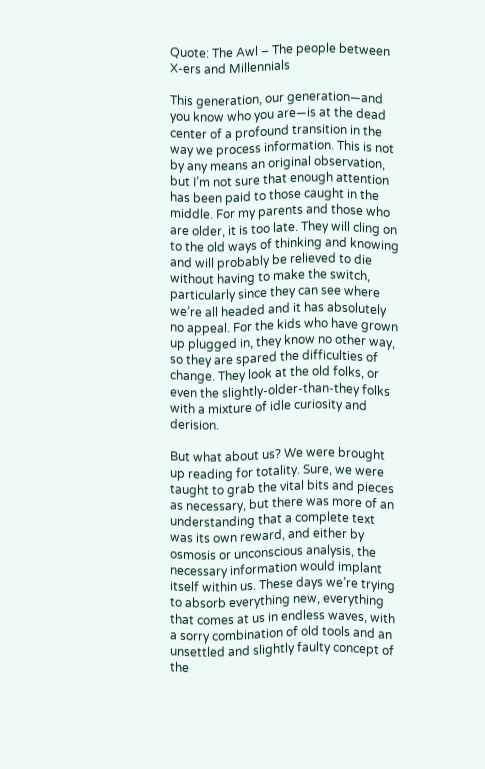Quote: The Awl – The people between X-ers and Millennials

This generation, our generation—and you know who you are—is at the dead center of a profound transition in the way we process information. This is not by any means an original observation, but I’m not sure that enough attention has been paid to those caught in the middle. For my parents and those who are older, it is too late. They will cling on to the old ways of thinking and knowing and will probably be relieved to die without having to make the switch, particularly since they can see where we’re all headed and it has absolutely no appeal. For the kids who have grown up plugged in, they know no other way, so they are spared the difficulties of change. They look at the old folks, or even the slightly-older-than-they folks with a mixture of idle curiosity and derision.

But what about us? We were brought up reading for totality. Sure, we were taught to grab the vital bits and pieces as necessary, but there was more of an understanding that a complete text was its own reward, and either by osmosis or unconscious analysis, the necessary information would implant itself within us. These days we’re trying to absorb everything new, everything that comes at us in endless waves, with a sorry combination of old tools and an unsettled and slightly faulty concept of the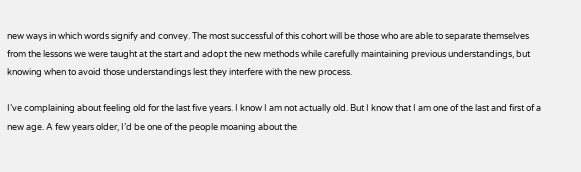new ways in which words signify and convey. The most successful of this cohort will be those who are able to separate themselves from the lessons we were taught at the start and adopt the new methods while carefully maintaining previous understandings, but knowing when to avoid those understandings lest they interfere with the new process.

I’ve complaining about feeling old for the last five years. I know I am not actually old. But I know that I am one of the last and first of a new age. A few years older, I’d be one of the people moaning about the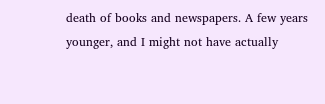death of books and newspapers. A few years younger, and I might not have actually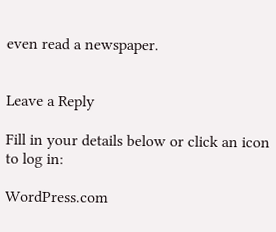even read a newspaper.


Leave a Reply

Fill in your details below or click an icon to log in:

WordPress.com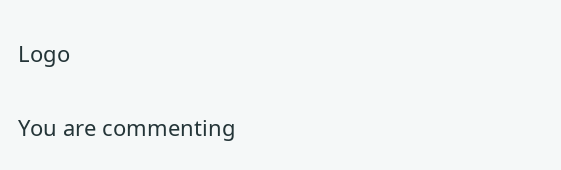Logo

You are commenting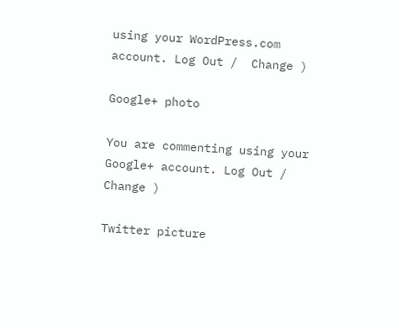using your WordPress.com account. Log Out /  Change )

Google+ photo

You are commenting using your Google+ account. Log Out /  Change )

Twitter picture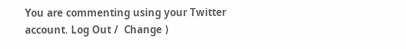You are commenting using your Twitter account. Log Out /  Change )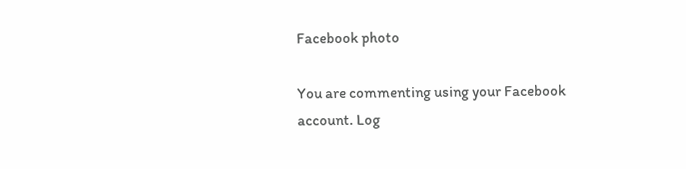Facebook photo

You are commenting using your Facebook account. Log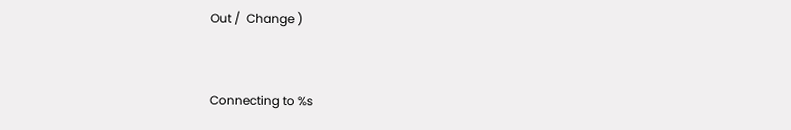Out /  Change )


Connecting to %s